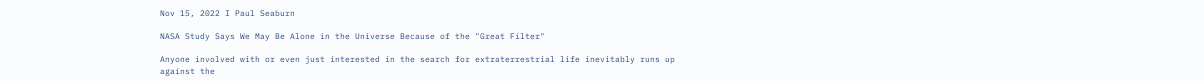Nov 15, 2022 I Paul Seaburn

NASA Study Says We May Be Alone in the Universe Because of the "Great Filter"

Anyone involved with or even just interested in the search for extraterrestrial life inevitably runs up against the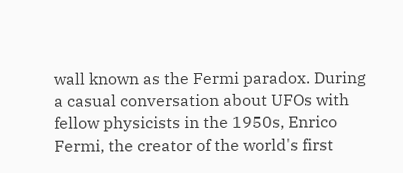wall known as the Fermi paradox. During a casual conversation about UFOs with fellow physicists in the 1950s, Enrico Fermi, the creator of the world's first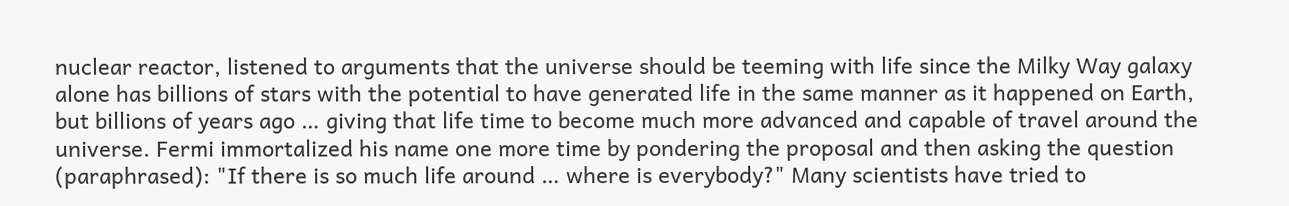nuclear reactor, listened to arguments that the universe should be teeming with life since the Milky Way galaxy alone has billions of stars with the potential to have generated life in the same manner as it happened on Earth, but billions of years ago … giving that life time to become much more advanced and capable of travel around the universe. Fermi immortalized his name one more time by pondering the proposal and then asking the question (paraphrased): "If there is so much life around … where is everybody?" Many scientists have tried to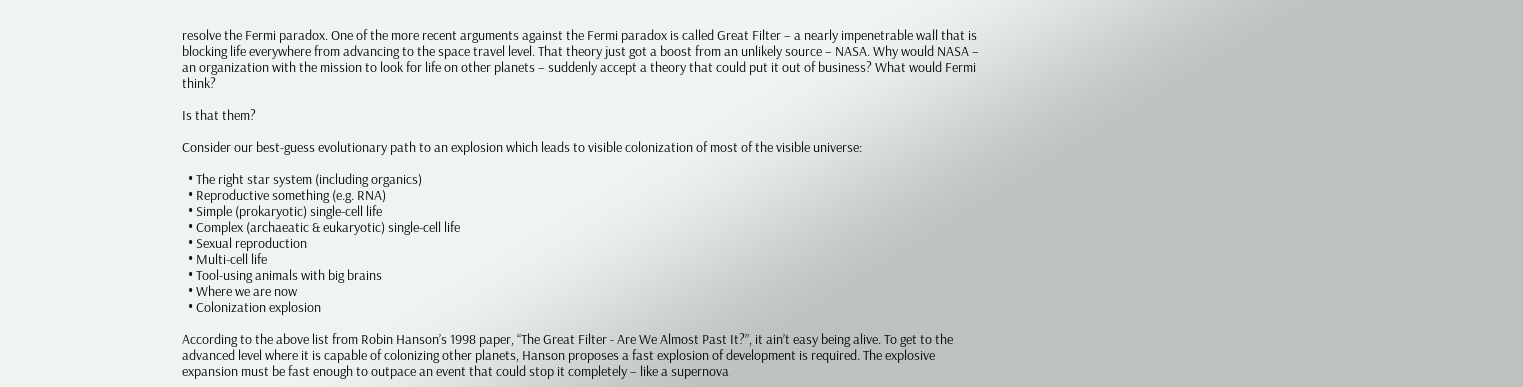resolve the Fermi paradox. One of the more recent arguments against the Fermi paradox is called Great Filter – a nearly impenetrable wall that is blocking life everywhere from advancing to the space travel level. That theory just got a boost from an unlikely source – NASA. Why would NASA – an organization with the mission to look for life on other planets – suddenly accept a theory that could put it out of business? What would Fermi think?

Is that them?

Consider our best-guess evolutionary path to an explosion which leads to visible colonization of most of the visible universe:

  • The right star system (including organics)
  • Reproductive something (e.g. RNA)
  • Simple (prokaryotic) single-cell life
  • Complex (archaeatic & eukaryotic) single-cell life
  • Sexual reproduction
  • Multi-cell life
  • Tool-using animals with big brains
  • Where we are now
  • Colonization explosion

According to the above list from Robin Hanson’s 1998 paper, “The Great Filter - Are We Almost Past It?”, it ain’t easy being alive. To get to the advanced level where it is capable of colonizing other planets, Hanson proposes a fast explosion of development is required. The explosive expansion must be fast enough to outpace an event that could stop it completely – like a supernova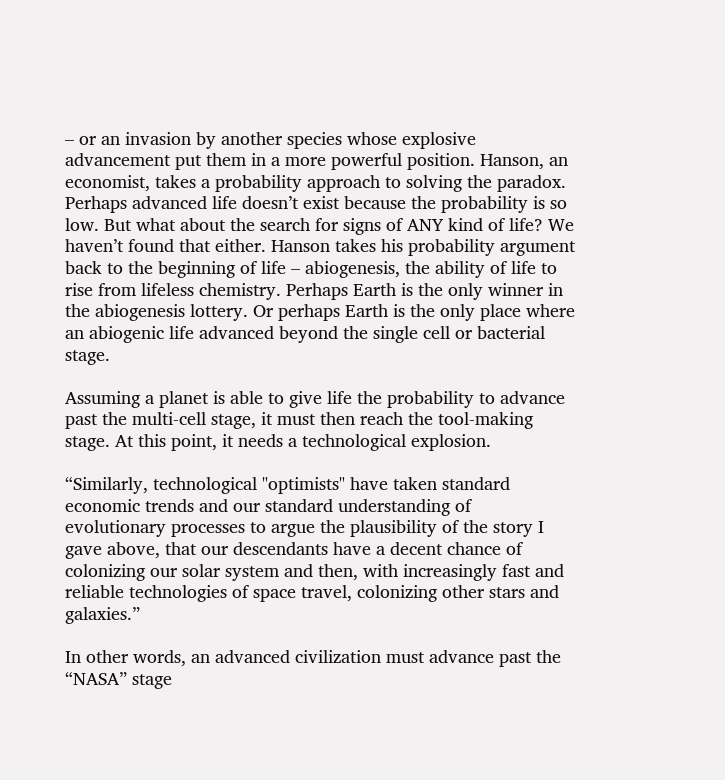– or an invasion by another species whose explosive advancement put them in a more powerful position. Hanson, an economist, takes a probability approach to solving the paradox. Perhaps advanced life doesn’t exist because the probability is so low. But what about the search for signs of ANY kind of life? We haven’t found that either. Hanson takes his probability argument back to the beginning of life – abiogenesis, the ability of life to rise from lifeless chemistry. Perhaps Earth is the only winner in the abiogenesis lottery. Or perhaps Earth is the only place where an abiogenic life advanced beyond the single cell or bacterial stage.

Assuming a planet is able to give life the probability to advance past the multi-cell stage, it must then reach the tool-making stage. At this point, it needs a technological explosion.

“Similarly, technological "optimists" have taken standard economic trends and our standard understanding of evolutionary processes to argue the plausibility of the story I gave above, that our descendants have a decent chance of colonizing our solar system and then, with increasingly fast and reliable technologies of space travel, colonizing other stars and galaxies.”

In other words, an advanced civilization must advance past the “NASA” stage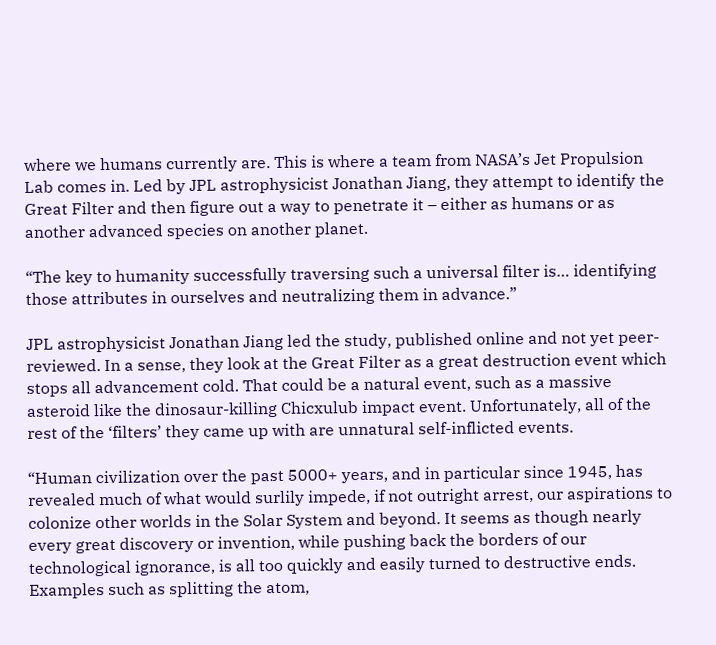where we humans currently are. This is where a team from NASA’s Jet Propulsion Lab comes in. Led by JPL astrophysicist Jonathan Jiang, they attempt to identify the Great Filter and then figure out a way to penetrate it – either as humans or as another advanced species on another planet.

“The key to humanity successfully traversing such a universal filter is… identifying those attributes in ourselves and neutralizing them in advance.”

JPL astrophysicist Jonathan Jiang led the study, published online and not yet peer-reviewed. In a sense, they look at the Great Filter as a great destruction event which stops all advancement cold. That could be a natural event, such as a massive asteroid like the dinosaur-killing Chicxulub impact event. Unfortunately, all of the rest of the ‘filters’ they came up with are unnatural self-inflicted events.

“Human civilization over the past 5000+ years, and in particular since 1945, has revealed much of what would surlily impede, if not outright arrest, our aspirations to colonize other worlds in the Solar System and beyond. It seems as though nearly every great discovery or invention, while pushing back the borders of our technological ignorance, is all too quickly and easily turned to destructive ends. Examples such as splitting the atom,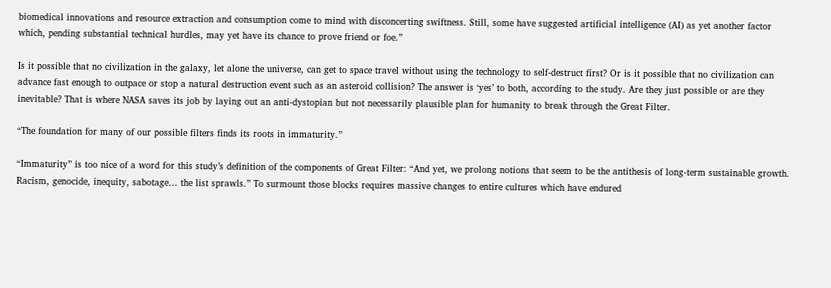biomedical innovations and resource extraction and consumption come to mind with disconcerting swiftness. Still, some have suggested artificial intelligence (AI) as yet another factor which, pending substantial technical hurdles, may yet have its chance to prove friend or foe.”

Is it possible that no civilization in the galaxy, let alone the universe, can get to space travel without using the technology to self-destruct first? Or is it possible that no civilization can advance fast enough to outpace or stop a natural destruction event such as an asteroid collision? The answer is ‘yes’ to both, according to the study. Are they just possible or are they inevitable? That is where NASA saves its job by laying out an anti-dystopian but not necessarily plausible plan for humanity to break through the Great Filter.

“The foundation for many of our possible filters finds its roots in immaturity.”

“Immaturity” is too nice of a word for this study’s definition of the components of Great Filter: “And yet, we prolong notions that seem to be the antithesis of long-term sustainable growth. Racism, genocide, inequity, sabotage… the list sprawls.” To surmount those blocks requires massive changes to entire cultures which have endured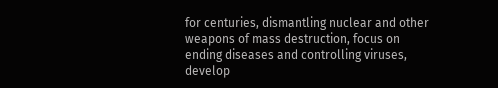for centuries, dismantling nuclear and other weapons of mass destruction, focus on ending diseases and controlling viruses, develop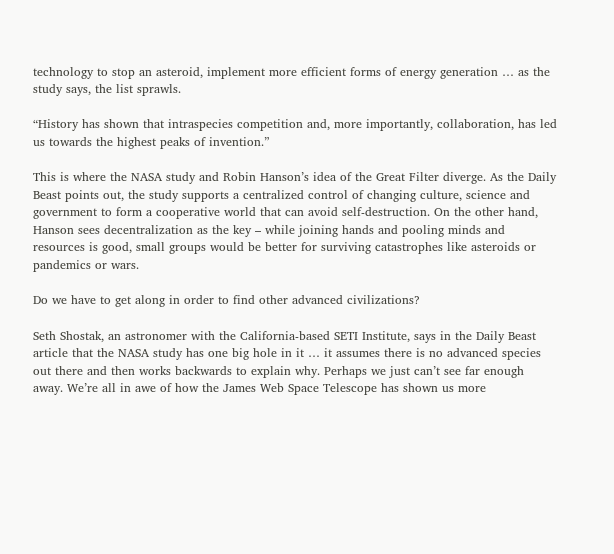technology to stop an asteroid, implement more efficient forms of energy generation … as the study says, the list sprawls.

“History has shown that intraspecies competition and, more importantly, collaboration, has led us towards the highest peaks of invention.”

This is where the NASA study and Robin Hanson’s idea of the Great Filter diverge. As the Daily Beast points out, the study supports a centralized control of changing culture, science and government to form a cooperative world that can avoid self-destruction. On the other hand, Hanson sees decentralization as the key – while joining hands and pooling minds and resources is good, small groups would be better for surviving catastrophes like asteroids or pandemics or wars.

Do we have to get along in order to find other advanced civilizations?

Seth Shostak, an astronomer with the California-based SETI Institute, says in the Daily Beast article that the NASA study has one big hole in it … it assumes there is no advanced species out there and then works backwards to explain why. Perhaps we just can’t see far enough away. We’re all in awe of how the James Web Space Telescope has shown us more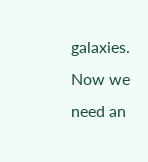galaxies. Now we need an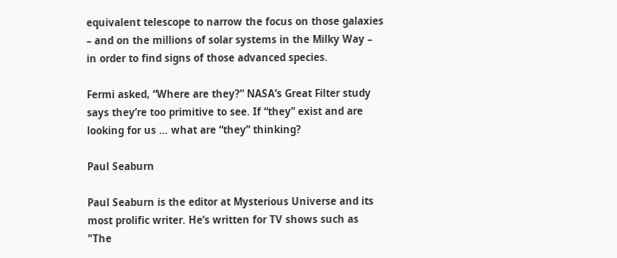equivalent telescope to narrow the focus on those galaxies – and on the millions of solar systems in the Milky Way – in order to find signs of those advanced species.

Fermi asked, “Where are they?” NASA’s Great Filter study says they’re too primitive to see. If “they” exist and are looking for us … what are “they” thinking?

Paul Seaburn

Paul Seaburn is the editor at Mysterious Universe and its most prolific writer. He’s written for TV shows such as "The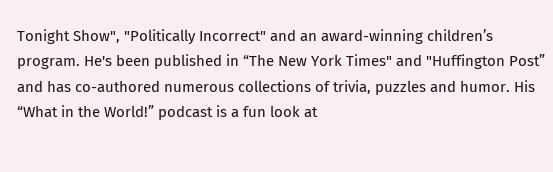Tonight Show", "Politically Incorrect" and an award-winning children’s program. He's been published in “The New York Times" and "Huffington Post” and has co-authored numerous collections of trivia, puzzles and humor. His “What in the World!” podcast is a fun look at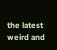the latest weird and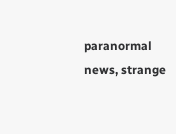paranormal news, strange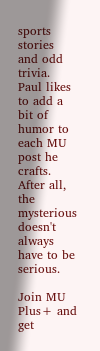sports stories and odd trivia. Paul likes to add a bit of humor to each MU post he crafts. After all, the mysterious doesn't always have to be serious.

Join MU Plus+ and get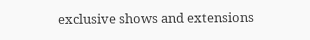exclusive shows and extensions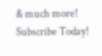& much more! Subscribe Today!